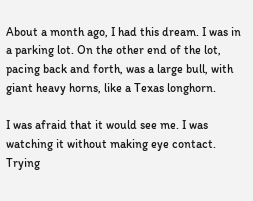About a month ago, I had this dream. I was in a parking lot. On the other end of the lot, pacing back and forth, was a large bull, with giant heavy horns, like a Texas longhorn.

I was afraid that it would see me. I was watching it without making eye contact. Trying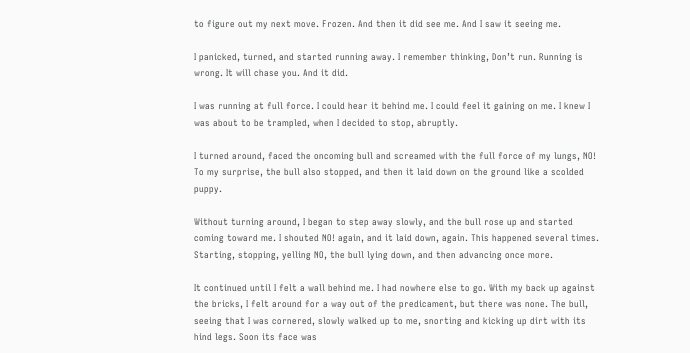to figure out my next move. Frozen. And then it did see me. And I saw it seeing me.

I panicked, turned, and started running away. I remember thinking, Don’t run. Running is wrong. It will chase you. And it did.

I was running at full force. I could hear it behind me. I could feel it gaining on me. I knew I was about to be trampled, when I decided to stop, abruptly.

I turned around, faced the oncoming bull and screamed with the full force of my lungs, NO! To my surprise, the bull also stopped, and then it laid down on the ground like a scolded puppy.

Without turning around, I began to step away slowly, and the bull rose up and started coming toward me. I shouted NO! again, and it laid down, again. This happened several times. Starting, stopping, yelling NO, the bull lying down, and then advancing once more.

It continued until I felt a wall behind me. I had nowhere else to go. With my back up against the bricks, I felt around for a way out of the predicament, but there was none. The bull, seeing that I was cornered, slowly walked up to me, snorting and kicking up dirt with its hind legs. Soon its face was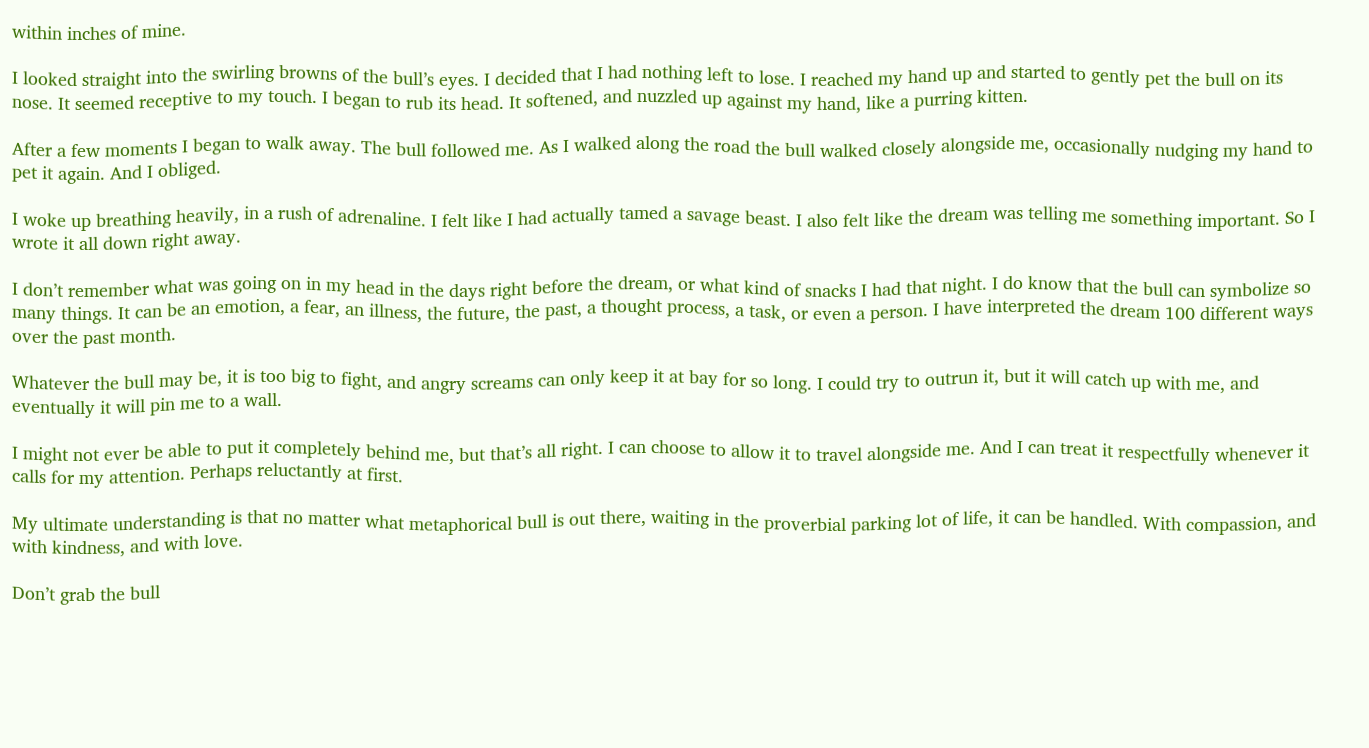within inches of mine.

I looked straight into the swirling browns of the bull’s eyes. I decided that I had nothing left to lose. I reached my hand up and started to gently pet the bull on its nose. It seemed receptive to my touch. I began to rub its head. It softened, and nuzzled up against my hand, like a purring kitten.

After a few moments I began to walk away. The bull followed me. As I walked along the road the bull walked closely alongside me, occasionally nudging my hand to pet it again. And I obliged.

I woke up breathing heavily, in a rush of adrenaline. I felt like I had actually tamed a savage beast. I also felt like the dream was telling me something important. So I wrote it all down right away.

I don’t remember what was going on in my head in the days right before the dream, or what kind of snacks I had that night. I do know that the bull can symbolize so many things. It can be an emotion, a fear, an illness, the future, the past, a thought process, a task, or even a person. I have interpreted the dream 100 different ways over the past month.

Whatever the bull may be, it is too big to fight, and angry screams can only keep it at bay for so long. I could try to outrun it, but it will catch up with me, and eventually it will pin me to a wall.

I might not ever be able to put it completely behind me, but that’s all right. I can choose to allow it to travel alongside me. And I can treat it respectfully whenever it calls for my attention. Perhaps reluctantly at first.

My ultimate understanding is that no matter what metaphorical bull is out there, waiting in the proverbial parking lot of life, it can be handled. With compassion, and with kindness, and with love.

Don’t grab the bull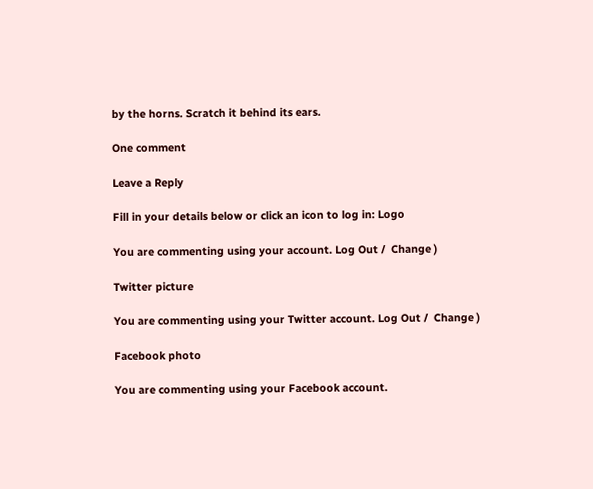by the horns. Scratch it behind its ears.

One comment

Leave a Reply

Fill in your details below or click an icon to log in: Logo

You are commenting using your account. Log Out /  Change )

Twitter picture

You are commenting using your Twitter account. Log Out /  Change )

Facebook photo

You are commenting using your Facebook account.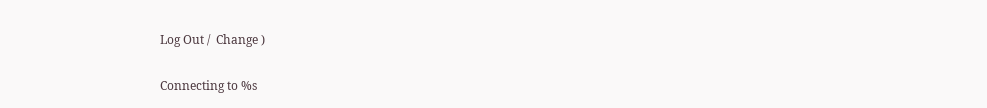Log Out /  Change )

Connecting to %s